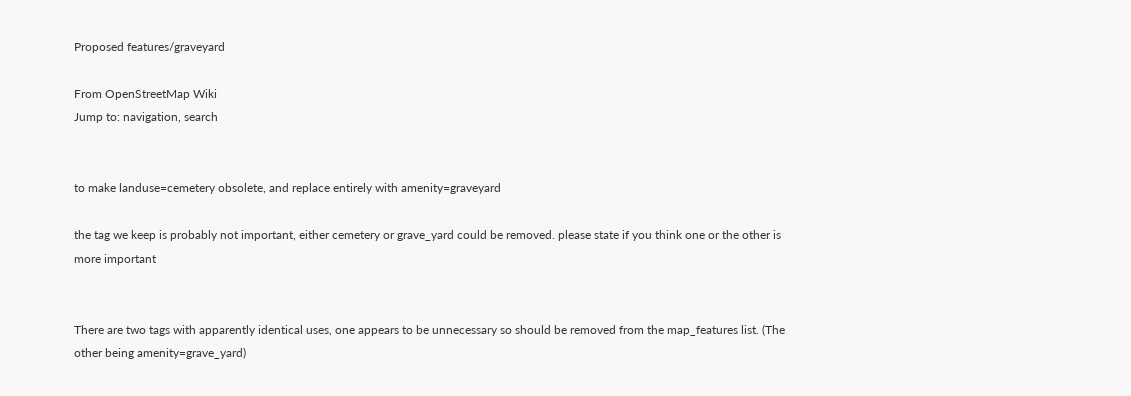Proposed features/graveyard

From OpenStreetMap Wiki
Jump to: navigation, search


to make landuse=cemetery obsolete, and replace entirely with amenity=graveyard

the tag we keep is probably not important, either cemetery or grave_yard could be removed. please state if you think one or the other is more important


There are two tags with apparently identical uses, one appears to be unnecessary so should be removed from the map_features list. (The other being amenity=grave_yard)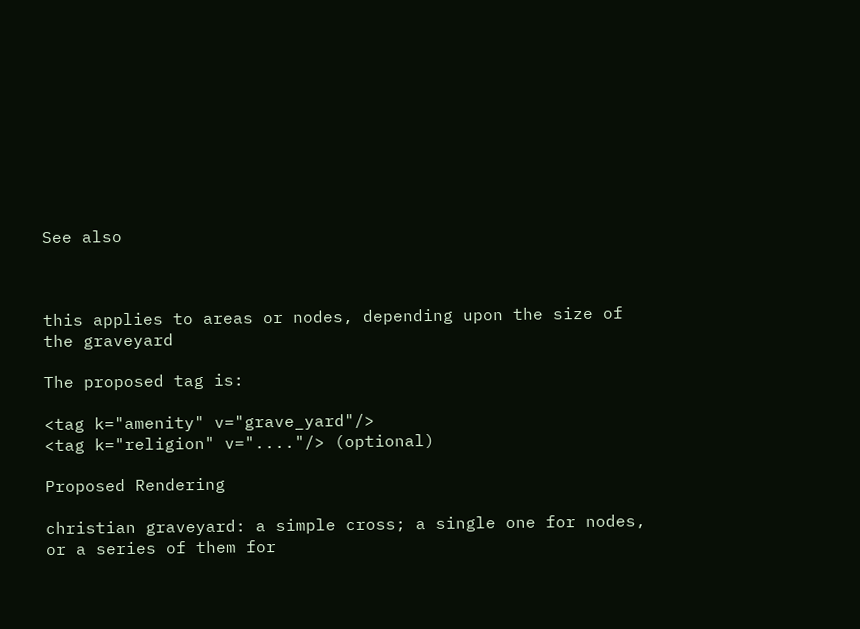See also



this applies to areas or nodes, depending upon the size of the graveyard

The proposed tag is:

<tag k="amenity" v="grave_yard"/>
<tag k="religion" v="...."/> (optional)

Proposed Rendering

christian graveyard: a simple cross; a single one for nodes, or a series of them for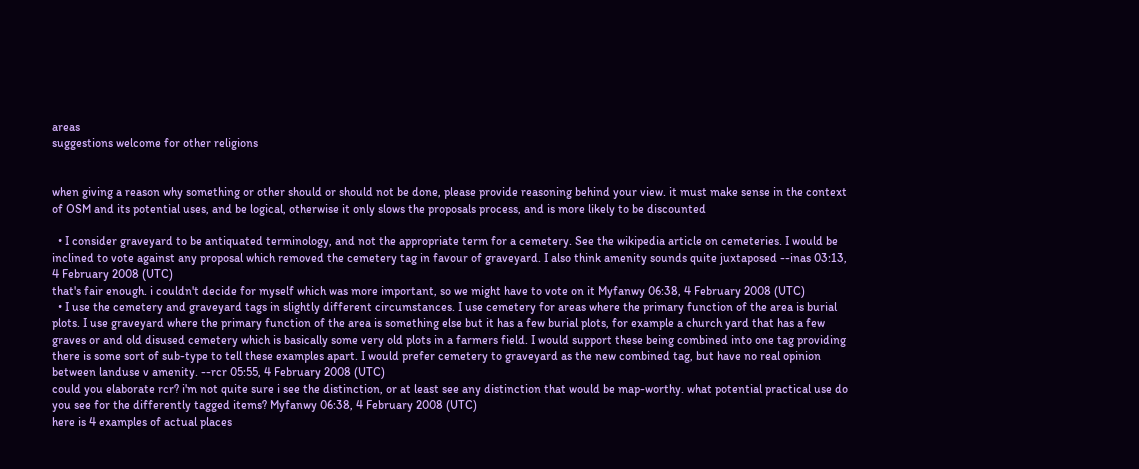areas
suggestions welcome for other religions


when giving a reason why something or other should or should not be done, please provide reasoning behind your view. it must make sense in the context of OSM and its potential uses, and be logical, otherwise it only slows the proposals process, and is more likely to be discounted

  • I consider graveyard to be antiquated terminology, and not the appropriate term for a cemetery. See the wikipedia article on cemeteries. I would be inclined to vote against any proposal which removed the cemetery tag in favour of graveyard. I also think amenity sounds quite juxtaposed --inas 03:13, 4 February 2008 (UTC)
that's fair enough. i couldn't decide for myself which was more important, so we might have to vote on it Myfanwy 06:38, 4 February 2008 (UTC)
  • I use the cemetery and graveyard tags in slightly different circumstances. I use cemetery for areas where the primary function of the area is burial plots. I use graveyard where the primary function of the area is something else but it has a few burial plots, for example a church yard that has a few graves or and old disused cemetery which is basically some very old plots in a farmers field. I would support these being combined into one tag providing there is some sort of sub-type to tell these examples apart. I would prefer cemetery to graveyard as the new combined tag, but have no real opinion between landuse v amenity. --rcr 05:55, 4 February 2008 (UTC)
could you elaborate rcr? i'm not quite sure i see the distinction, or at least see any distinction that would be map-worthy. what potential practical use do you see for the differently tagged items? Myfanwy 06:38, 4 February 2008 (UTC)
here is 4 examples of actual places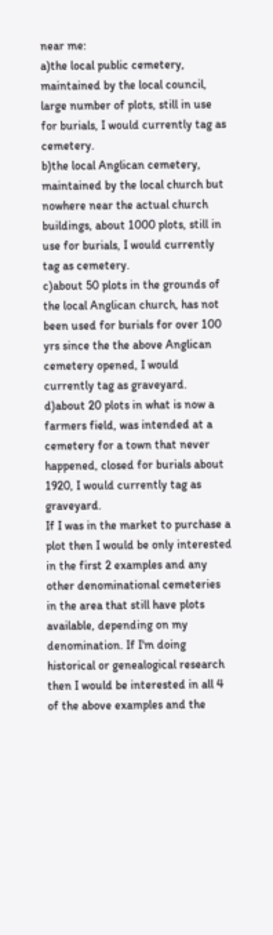near me:
a)the local public cemetery, maintained by the local council, large number of plots, still in use for burials, I would currently tag as cemetery.
b)the local Anglican cemetery, maintained by the local church but nowhere near the actual church buildings, about 1000 plots, still in use for burials, I would currently tag as cemetery.
c)about 50 plots in the grounds of the local Anglican church, has not been used for burials for over 100 yrs since the the above Anglican cemetery opened, I would currently tag as graveyard.
d)about 20 plots in what is now a farmers field, was intended at a cemetery for a town that never happened, closed for burials about 1920, I would currently tag as graveyard.
If I was in the market to purchase a plot then I would be only interested in the first 2 examples and any other denominational cemeteries in the area that still have plots available, depending on my denomination. If I'm doing historical or genealogical research then I would be interested in all 4 of the above examples and the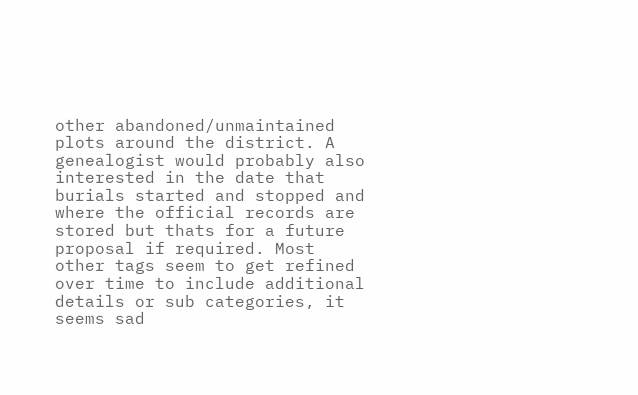other abandoned/unmaintained plots around the district. A genealogist would probably also interested in the date that burials started and stopped and where the official records are stored but thats for a future proposal if required. Most other tags seem to get refined over time to include additional details or sub categories, it seems sad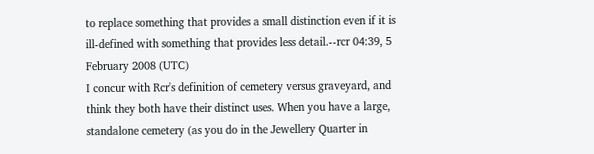to replace something that provides a small distinction even if it is ill-defined with something that provides less detail.--rcr 04:39, 5 February 2008 (UTC)
I concur with Rcr's definition of cemetery versus graveyard, and think they both have their distinct uses. When you have a large, standalone cemetery (as you do in the Jewellery Quarter in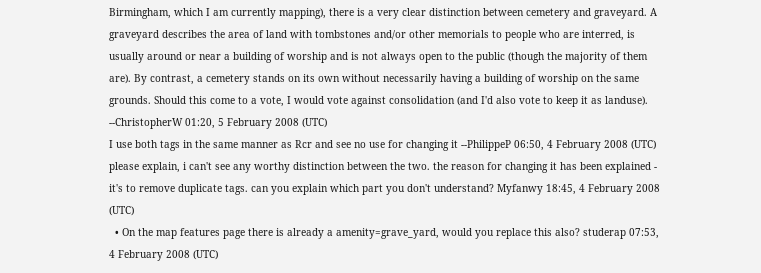Birmingham, which I am currently mapping), there is a very clear distinction between cemetery and graveyard. A graveyard describes the area of land with tombstones and/or other memorials to people who are interred, is usually around or near a building of worship and is not always open to the public (though the majority of them are). By contrast, a cemetery stands on its own without necessarily having a building of worship on the same grounds. Should this come to a vote, I would vote against consolidation (and I'd also vote to keep it as landuse). --ChristopherW 01:20, 5 February 2008 (UTC)
I use both tags in the same manner as Rcr and see no use for changing it --PhilippeP 06:50, 4 February 2008 (UTC)
please explain, i can't see any worthy distinction between the two. the reason for changing it has been explained - it's to remove duplicate tags. can you explain which part you don't understand? Myfanwy 18:45, 4 February 2008 (UTC)
  • On the map features page there is already a amenity=grave_yard, would you replace this also? studerap 07:53, 4 February 2008 (UTC)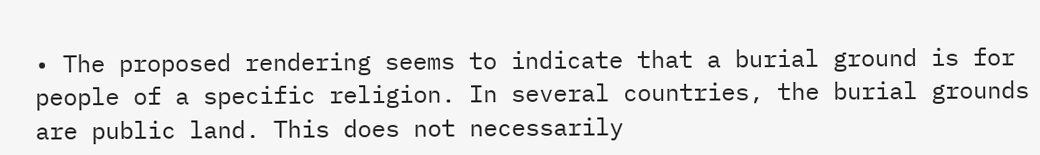• The proposed rendering seems to indicate that a burial ground is for people of a specific religion. In several countries, the burial grounds are public land. This does not necessarily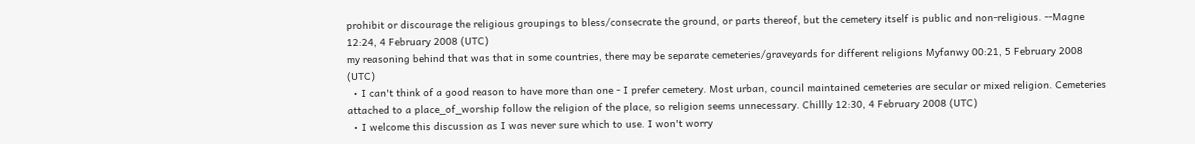prohibit or discourage the religious groupings to bless/consecrate the ground, or parts thereof, but the cemetery itself is public and non-religious. --Magne 12:24, 4 February 2008 (UTC)
my reasoning behind that was that in some countries, there may be separate cemeteries/graveyards for different religions Myfanwy 00:21, 5 February 2008 (UTC)
  • I can't think of a good reason to have more than one - I prefer cemetery. Most urban, council maintained cemeteries are secular or mixed religion. Cemeteries attached to a place_of_worship follow the religion of the place, so religion seems unnecessary. Chillly 12:30, 4 February 2008 (UTC)
  • I welcome this discussion as I was never sure which to use. I won't worry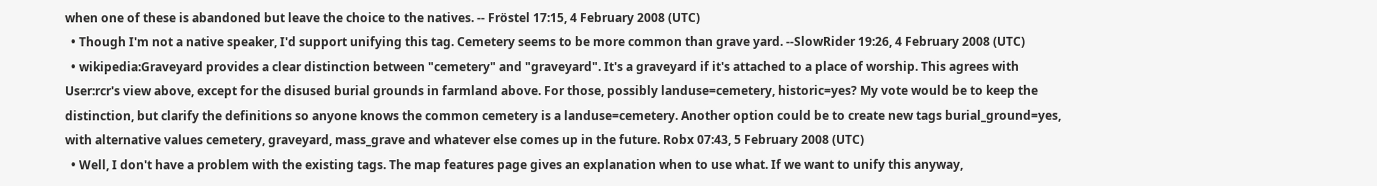when one of these is abandoned but leave the choice to the natives. -- Fröstel 17:15, 4 February 2008 (UTC)
  • Though I'm not a native speaker, I'd support unifying this tag. Cemetery seems to be more common than grave yard. --SlowRider 19:26, 4 February 2008 (UTC)
  • wikipedia:Graveyard provides a clear distinction between "cemetery" and "graveyard". It's a graveyard if it's attached to a place of worship. This agrees with User:rcr's view above, except for the disused burial grounds in farmland above. For those, possibly landuse=cemetery, historic=yes? My vote would be to keep the distinction, but clarify the definitions so anyone knows the common cemetery is a landuse=cemetery. Another option could be to create new tags burial_ground=yes, with alternative values cemetery, graveyard, mass_grave and whatever else comes up in the future. Robx 07:43, 5 February 2008 (UTC)
  • Well, I don't have a problem with the existing tags. The map features page gives an explanation when to use what. If we want to unify this anyway,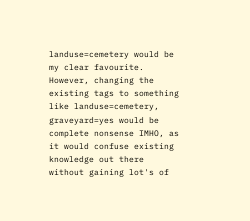landuse=cemetery would be my clear favourite. However, changing the existing tags to something like landuse=cemetery, graveyard=yes would be complete nonsense IMHO, as it would confuse existing knowledge out there without gaining lot's of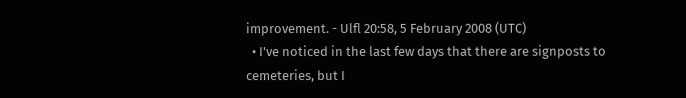improvement. - Ulfl 20:58, 5 February 2008 (UTC)
  • I've noticed in the last few days that there are signposts to cemeteries, but I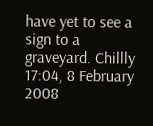have yet to see a sign to a graveyard. Chillly 17:04, 8 February 2008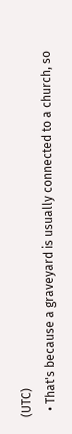(UTC)
  • That's because a graveyard is usually connected to a church, so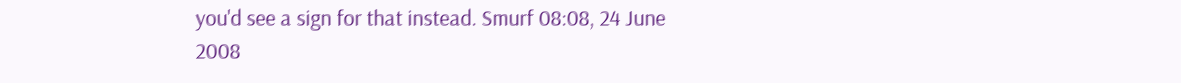you'd see a sign for that instead. Smurf 08:08, 24 June 2008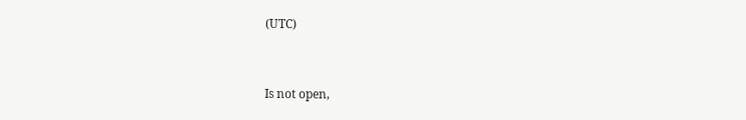(UTC)


Is not open,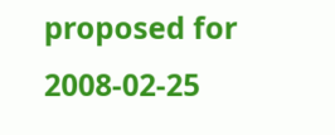proposed for 2008-02-25